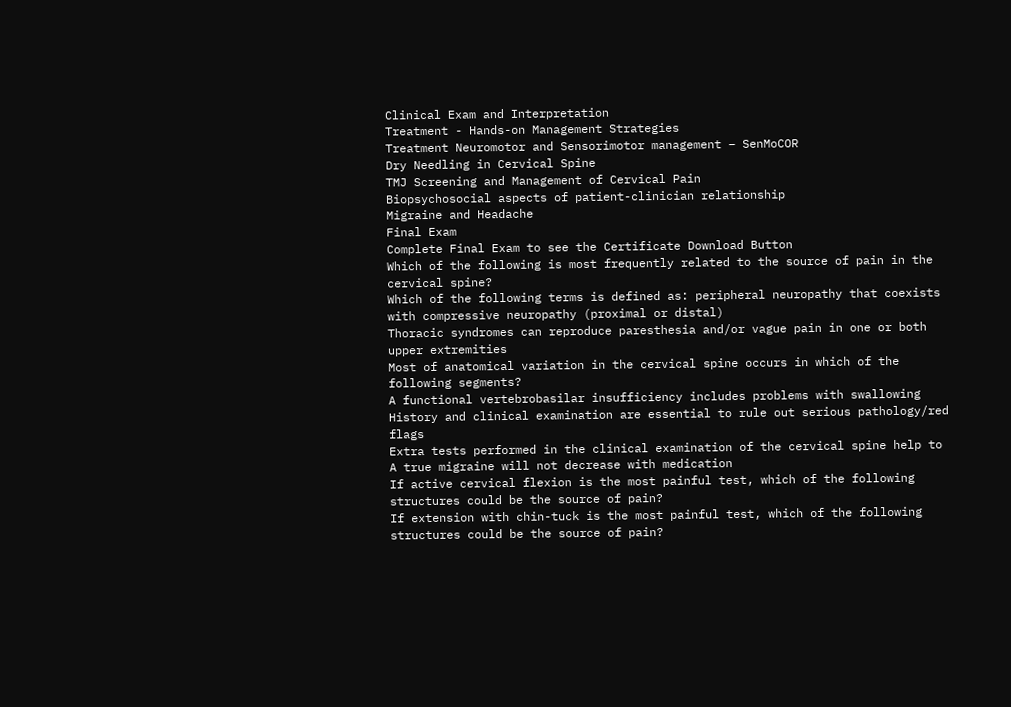Clinical Exam and Interpretation
Treatment - Hands-on Management Strategies
Treatment Neuromotor and Sensorimotor management – SenMoCOR
Dry Needling in Cervical Spine
TMJ Screening and Management of Cervical Pain
Biopsychosocial aspects of patient-clinician relationship
Migraine and Headache
Final Exam
Complete Final Exam to see the Certificate Download Button
Which of the following is most frequently related to the source of pain in the cervical spine?
Which of the following terms is defined as: peripheral neuropathy that coexists with compressive neuropathy (proximal or distal)
Thoracic syndromes can reproduce paresthesia and/or vague pain in one or both upper extremities
Most of anatomical variation in the cervical spine occurs in which of the following segments?
A functional vertebrobasilar insufficiency includes problems with swallowing
History and clinical examination are essential to rule out serious pathology/red flags
Extra tests performed in the clinical examination of the cervical spine help to
A true migraine will not decrease with medication
If active cervical flexion is the most painful test, which of the following structures could be the source of pain?
If extension with chin-tuck is the most painful test, which of the following structures could be the source of pain?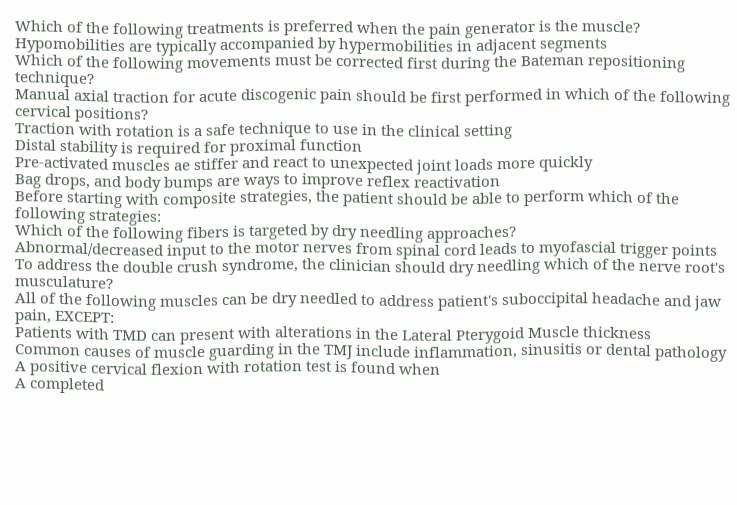Which of the following treatments is preferred when the pain generator is the muscle?
Hypomobilities are typically accompanied by hypermobilities in adjacent segments
Which of the following movements must be corrected first during the Bateman repositioning technique?
Manual axial traction for acute discogenic pain should be first performed in which of the following cervical positions?
Traction with rotation is a safe technique to use in the clinical setting
Distal stability is required for proximal function
Pre-activated muscles ae stiffer and react to unexpected joint loads more quickly
Bag drops, and body bumps are ways to improve reflex reactivation
Before starting with composite strategies, the patient should be able to perform which of the following strategies:
Which of the following fibers is targeted by dry needling approaches?
Abnormal/decreased input to the motor nerves from spinal cord leads to myofascial trigger points
To address the double crush syndrome, the clinician should dry needling which of the nerve root's musculature?
All of the following muscles can be dry needled to address patient's suboccipital headache and jaw pain, EXCEPT:
Patients with TMD can present with alterations in the Lateral Pterygoid Muscle thickness
Common causes of muscle guarding in the TMJ include inflammation, sinusitis or dental pathology
A positive cervical flexion with rotation test is found when
A completed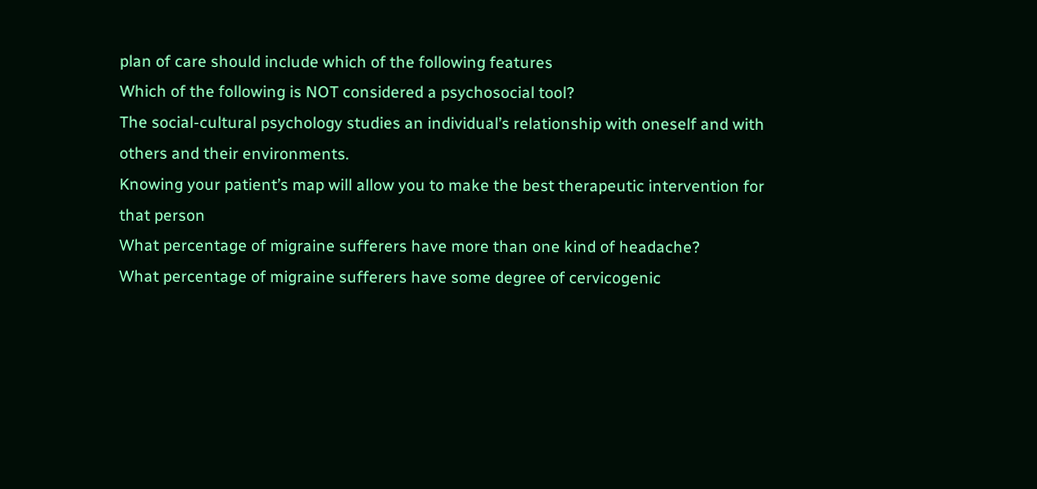plan of care should include which of the following features
Which of the following is NOT considered a psychosocial tool?
The social-cultural psychology studies an individual’s relationship with oneself and with others and their environments.
Knowing your patient’s map will allow you to make the best therapeutic intervention for that person
What percentage of migraine sufferers have more than one kind of headache?
What percentage of migraine sufferers have some degree of cervicogenic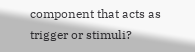component that acts as trigger or stimuli?